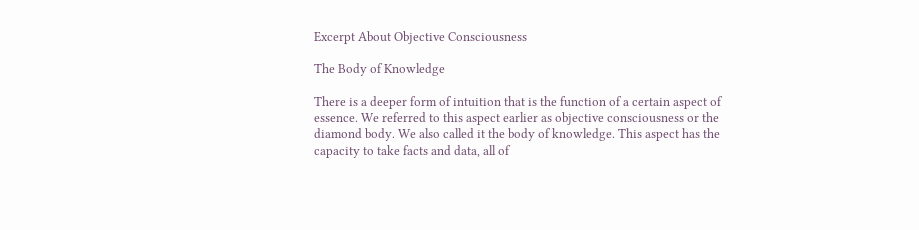Excerpt About Objective Consciousness

The Body of Knowledge

There is a deeper form of intuition that is the function of a certain aspect of essence. We referred to this aspect earlier as objective consciousness or the diamond body. We also called it the body of knowledge. This aspect has the capacity to take facts and data, all of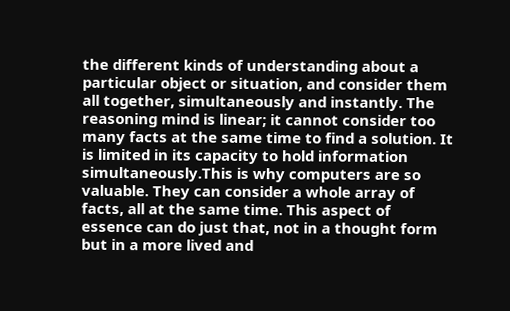the different kinds of understanding about a particular object or situation, and consider them all together, simultaneously and instantly. The reasoning mind is linear; it cannot consider too many facts at the same time to find a solution. It is limited in its capacity to hold information simultaneously.This is why computers are so valuable. They can consider a whole array of facts, all at the same time. This aspect of essence can do just that, not in a thought form but in a more lived and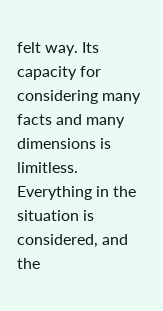felt way. Its capacity for considering many facts and many dimensions is limitless. Everything in the situation is considered, and the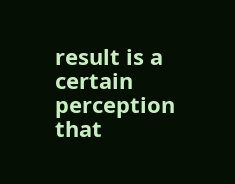result is a certain perception that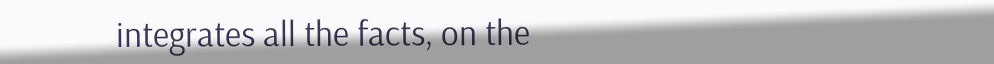integrates all the facts, on the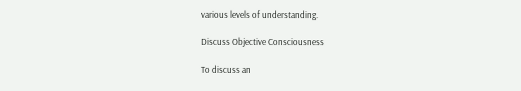various levels of understanding.

Discuss Objective Consciousness

To discuss an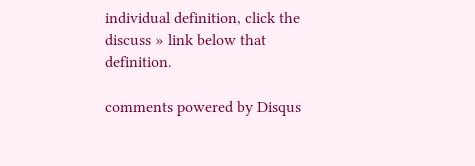individual definition, click the discuss » link below that definition.

comments powered by Disqus